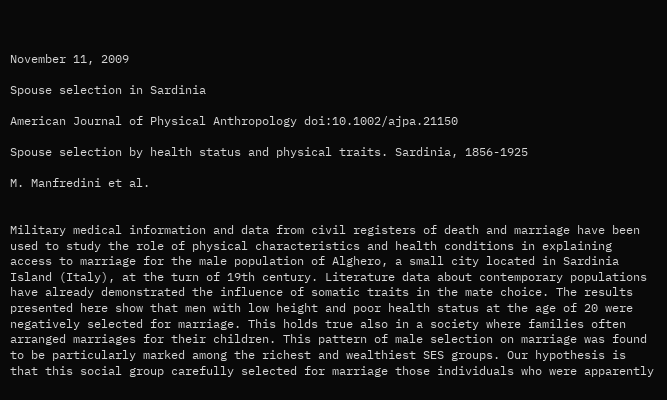November 11, 2009

Spouse selection in Sardinia

American Journal of Physical Anthropology doi:10.1002/ajpa.21150

Spouse selection by health status and physical traits. Sardinia, 1856-1925

M. Manfredini et al.


Military medical information and data from civil registers of death and marriage have been used to study the role of physical characteristics and health conditions in explaining access to marriage for the male population of Alghero, a small city located in Sardinia Island (Italy), at the turn of 19th century. Literature data about contemporary populations have already demonstrated the influence of somatic traits in the mate choice. The results presented here show that men with low height and poor health status at the age of 20 were negatively selected for marriage. This holds true also in a society where families often arranged marriages for their children. This pattern of male selection on marriage was found to be particularly marked among the richest and wealthiest SES groups. Our hypothesis is that this social group carefully selected for marriage those individuals who were apparently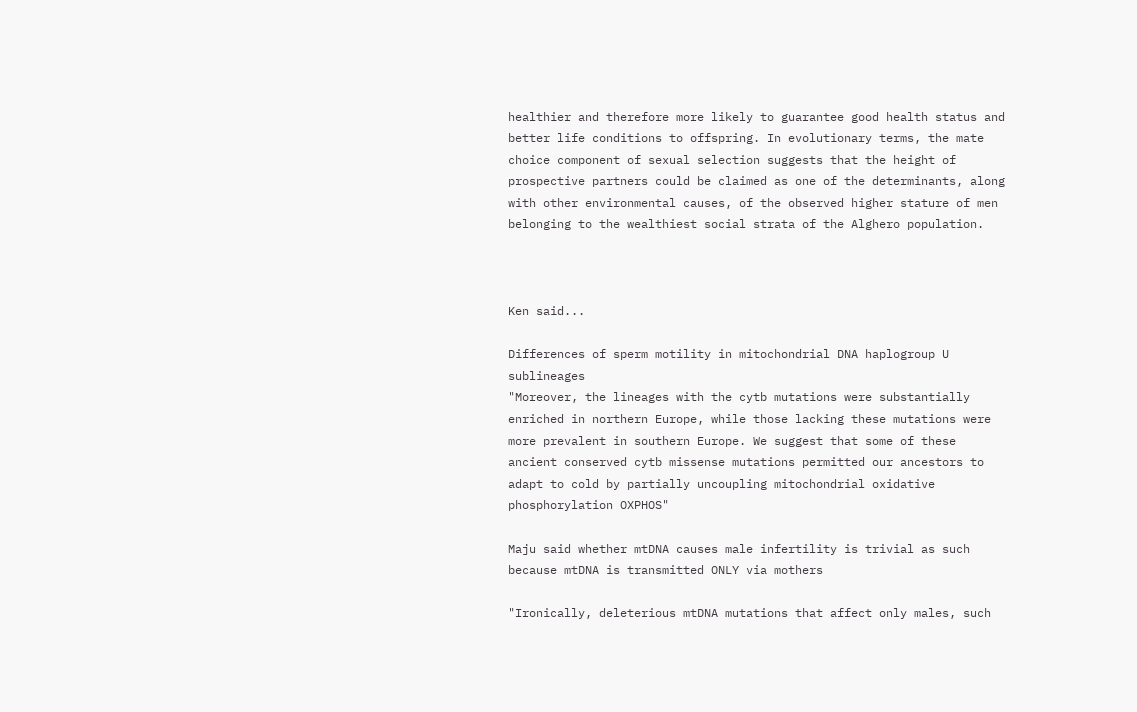healthier and therefore more likely to guarantee good health status and better life conditions to offspring. In evolutionary terms, the mate choice component of sexual selection suggests that the height of prospective partners could be claimed as one of the determinants, along with other environmental causes, of the observed higher stature of men belonging to the wealthiest social strata of the Alghero population.



Ken said...

Differences of sperm motility in mitochondrial DNA haplogroup U sublineages
"Moreover, the lineages with the cytb mutations were substantially enriched in northern Europe, while those lacking these mutations were more prevalent in southern Europe. We suggest that some of these ancient conserved cytb missense mutations permitted our ancestors to adapt to cold by partially uncoupling mitochondrial oxidative phosphorylation OXPHOS"

Maju said whether mtDNA causes male infertility is trivial as such because mtDNA is transmitted ONLY via mothers

"Ironically, deleterious mtDNA mutations that affect only males, such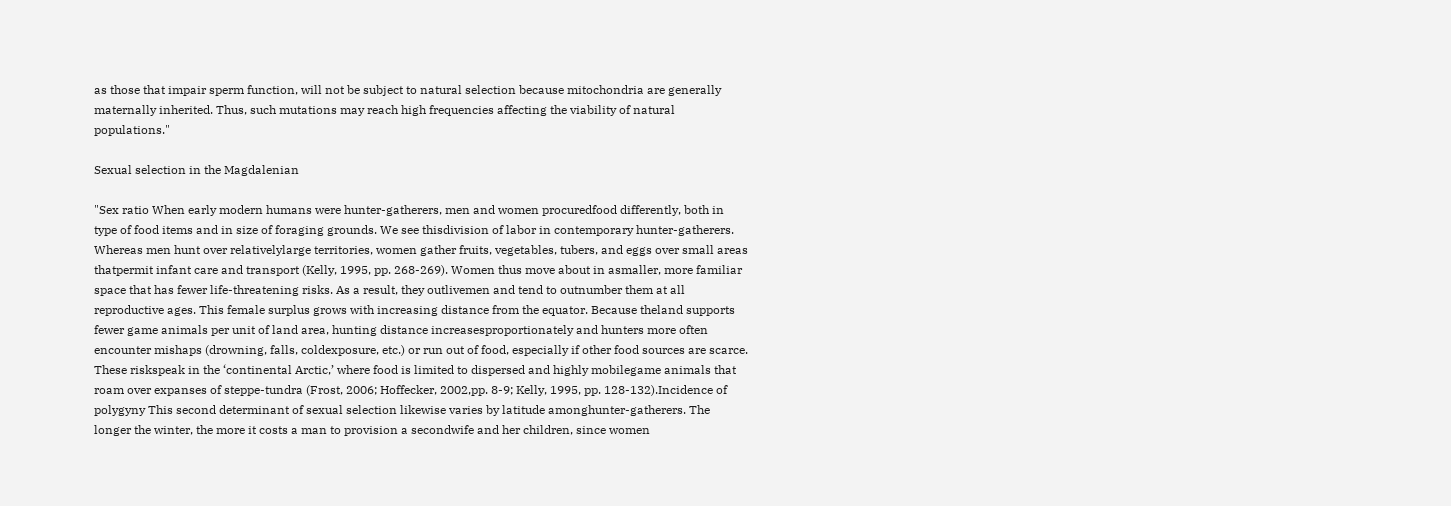as those that impair sperm function, will not be subject to natural selection because mitochondria are generally maternally inherited. Thus, such mutations may reach high frequencies affecting the viability of natural populations."

Sexual selection in the Magdalenian

"Sex ratio When early modern humans were hunter-gatherers, men and women procuredfood differently, both in type of food items and in size of foraging grounds. We see thisdivision of labor in contemporary hunter-gatherers. Whereas men hunt over relativelylarge territories, women gather fruits, vegetables, tubers, and eggs over small areas thatpermit infant care and transport (Kelly, 1995, pp. 268-269). Women thus move about in asmaller, more familiar space that has fewer life-threatening risks. As a result, they outlivemen and tend to outnumber them at all reproductive ages. This female surplus grows with increasing distance from the equator. Because theland supports fewer game animals per unit of land area, hunting distance increasesproportionately and hunters more often encounter mishaps (drowning, falls, coldexposure, etc.) or run out of food, especially if other food sources are scarce. These riskspeak in the ‘continental Arctic,’ where food is limited to dispersed and highly mobilegame animals that roam over expanses of steppe-tundra (Frost, 2006; Hoffecker, 2002,pp. 8-9; Kelly, 1995, pp. 128-132).Incidence of polygyny This second determinant of sexual selection likewise varies by latitude amonghunter-gatherers. The longer the winter, the more it costs a man to provision a secondwife and her children, since women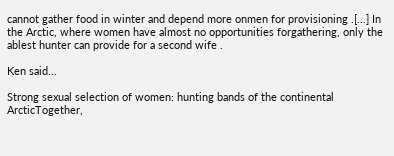cannot gather food in winter and depend more onmen for provisioning .[...] In the Arctic, where women have almost no opportunities forgathering, only the ablest hunter can provide for a second wife .

Ken said...

Strong sexual selection of women: hunting bands of the continental ArcticTogether,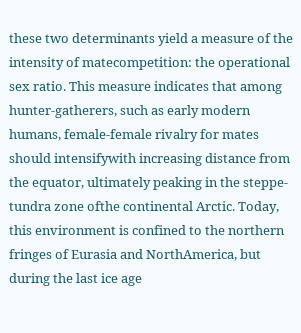these two determinants yield a measure of the intensity of matecompetition: the operational sex ratio. This measure indicates that among hunter-gatherers, such as early modern humans, female-female rivalry for mates should intensifywith increasing distance from the equator, ultimately peaking in the steppe-tundra zone ofthe continental Arctic. Today, this environment is confined to the northern fringes of Eurasia and NorthAmerica, but during the last ice age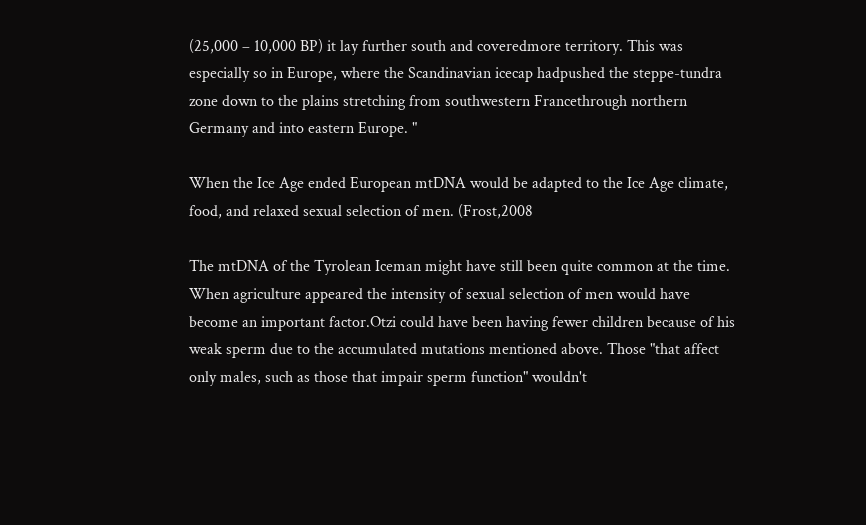(25,000 – 10,000 BP) it lay further south and coveredmore territory. This was especially so in Europe, where the Scandinavian icecap hadpushed the steppe-tundra zone down to the plains stretching from southwestern Francethrough northern Germany and into eastern Europe. "

When the Ice Age ended European mtDNA would be adapted to the Ice Age climate, food, and relaxed sexual selection of men. (Frost,2008

The mtDNA of the Tyrolean Iceman might have still been quite common at the time. When agriculture appeared the intensity of sexual selection of men would have become an important factor.Otzi could have been having fewer children because of his weak sperm due to the accumulated mutations mentioned above. Those "that affect only males, such as those that impair sperm function" wouldn't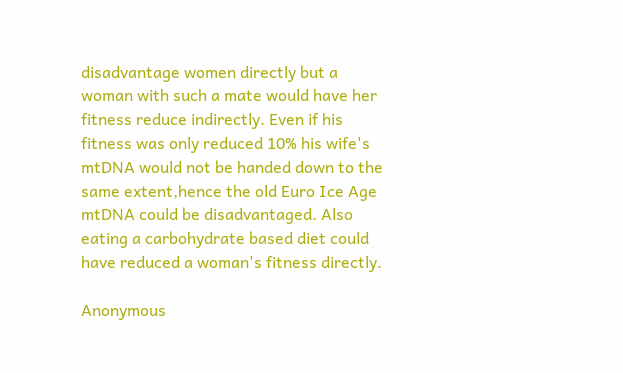disadvantage women directly but a woman with such a mate would have her fitness reduce indirectly. Even if his fitness was only reduced 10% his wife's mtDNA would not be handed down to the same extent,hence the old Euro Ice Age mtDNA could be disadvantaged. Also eating a carbohydrate based diet could have reduced a woman's fitness directly.

Anonymous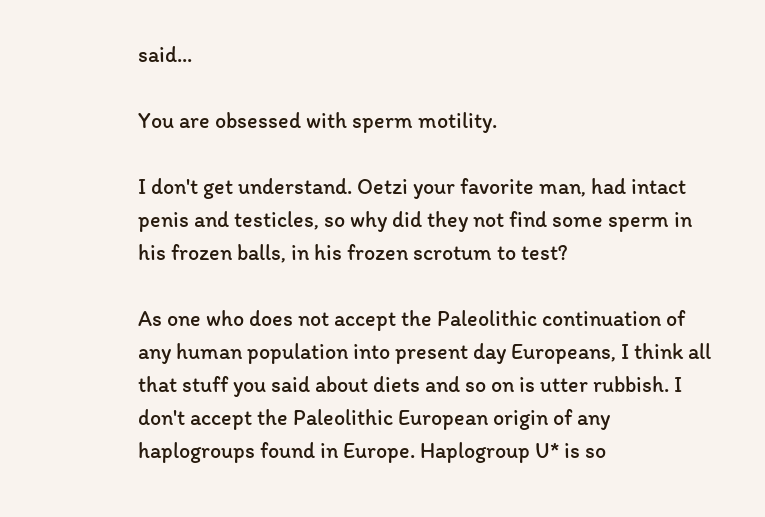said...

You are obsessed with sperm motility.

I don't get understand. Oetzi your favorite man, had intact penis and testicles, so why did they not find some sperm in his frozen balls, in his frozen scrotum to test?

As one who does not accept the Paleolithic continuation of any human population into present day Europeans, I think all that stuff you said about diets and so on is utter rubbish. I don't accept the Paleolithic European origin of any haplogroups found in Europe. Haplogroup U* is so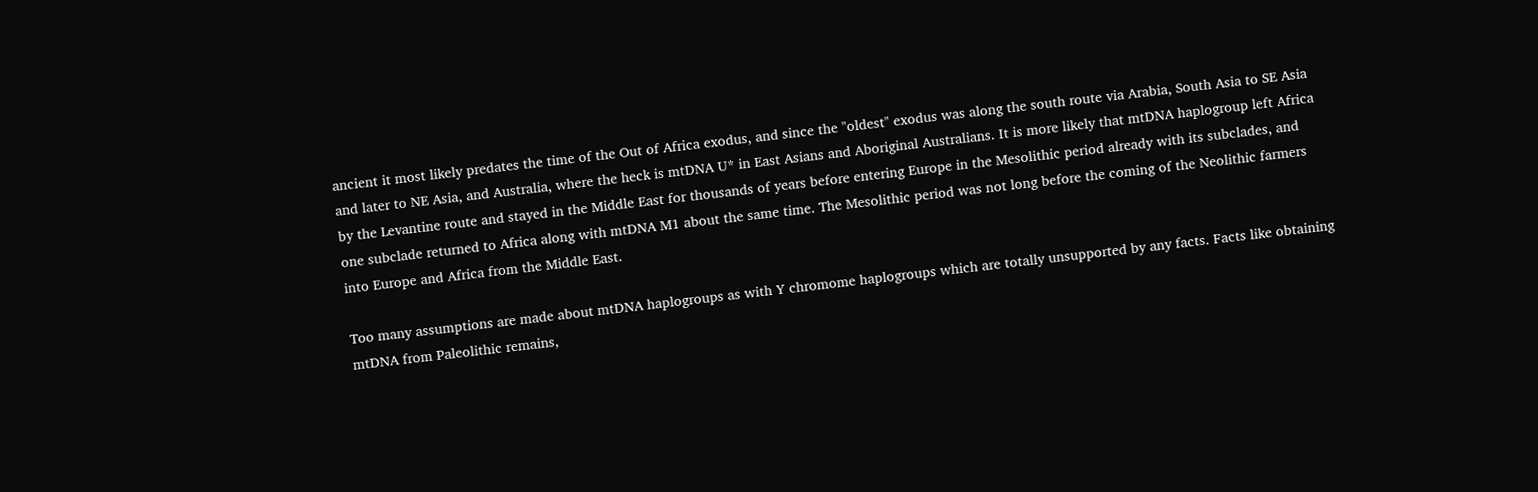ancient it most likely predates the time of the Out of Africa exodus, and since the "oldest" exodus was along the south route via Arabia, South Asia to SE Asia and later to NE Asia, and Australia, where the heck is mtDNA U* in East Asians and Aboriginal Australians. It is more likely that mtDNA haplogroup left Africa by the Levantine route and stayed in the Middle East for thousands of years before entering Europe in the Mesolithic period already with its subclades, and one subclade returned to Africa along with mtDNA M1 about the same time. The Mesolithic period was not long before the coming of the Neolithic farmers into Europe and Africa from the Middle East.

Too many assumptions are made about mtDNA haplogroups as with Y chromome haplogroups which are totally unsupported by any facts. Facts like obtaining mtDNA from Paleolithic remains,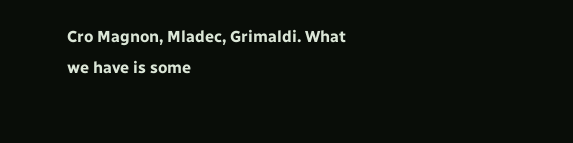Cro Magnon, Mladec, Grimaldi. What we have is some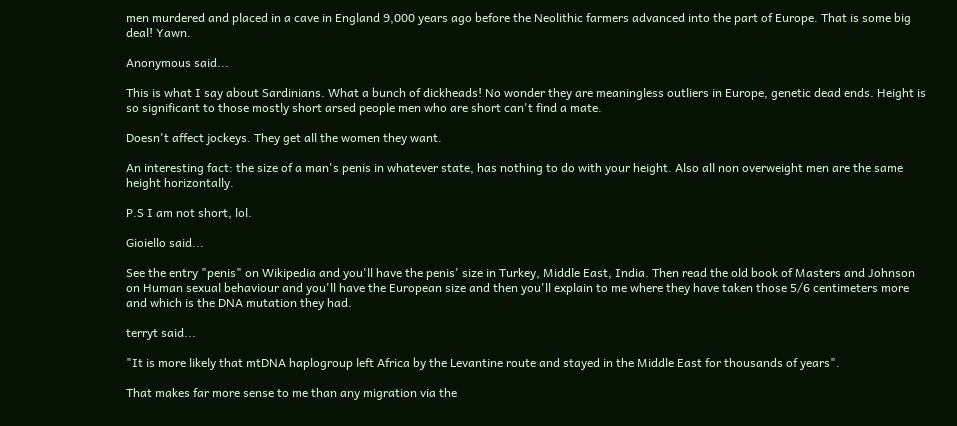men murdered and placed in a cave in England 9,000 years ago before the Neolithic farmers advanced into the part of Europe. That is some big deal! Yawn.

Anonymous said...

This is what I say about Sardinians. What a bunch of dickheads! No wonder they are meaningless outliers in Europe, genetic dead ends. Height is so significant to those mostly short arsed people men who are short can't find a mate.

Doesn't affect jockeys. They get all the women they want.

An interesting fact: the size of a man's penis in whatever state, has nothing to do with your height. Also all non overweight men are the same height horizontally.

P.S I am not short, lol.

Gioiello said...

See the entry "penis" on Wikipedia and you'll have the penis' size in Turkey, Middle East, India. Then read the old book of Masters and Johnson on Human sexual behaviour and you'll have the European size and then you'll explain to me where they have taken those 5/6 centimeters more and which is the DNA mutation they had.

terryt said...

"It is more likely that mtDNA haplogroup left Africa by the Levantine route and stayed in the Middle East for thousands of years".

That makes far more sense to me than any migration via the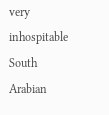very inhospitable South Arabian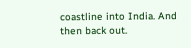coastline into India. And then back out.